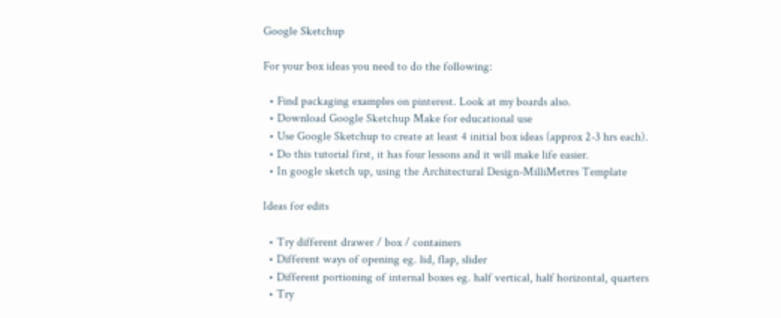Google Sketchup

For your box ideas you need to do the following:

  • Find packaging examples on pinterest. Look at my boards also.
  • Download Google Sketchup Make for educational use
  • Use Google Sketchup to create at least 4 initial box ideas (approx 2-3 hrs each).
  • Do this tutorial first, it has four lessons and it will make life easier.
  • In google sketch up, using the Architectural Design-MilliMetres Template

Ideas for edits

  • Try different drawer / box / containers
  • Different ways of opening eg. lid, flap, slider
  • Different portioning of internal boxes eg. half vertical, half horizontal, quarters
  • Try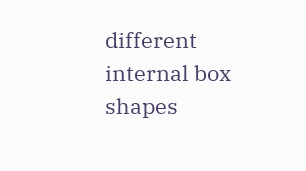different internal box shapes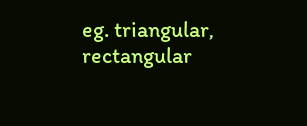eg. triangular, rectangular